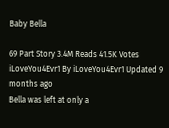Baby Bella

69 Part Story 3.4M Reads 41.5K Votes
iLoveYou4Evr1 By iLoveYou4Evr1 Updated 9 months ago
Bella was left at only a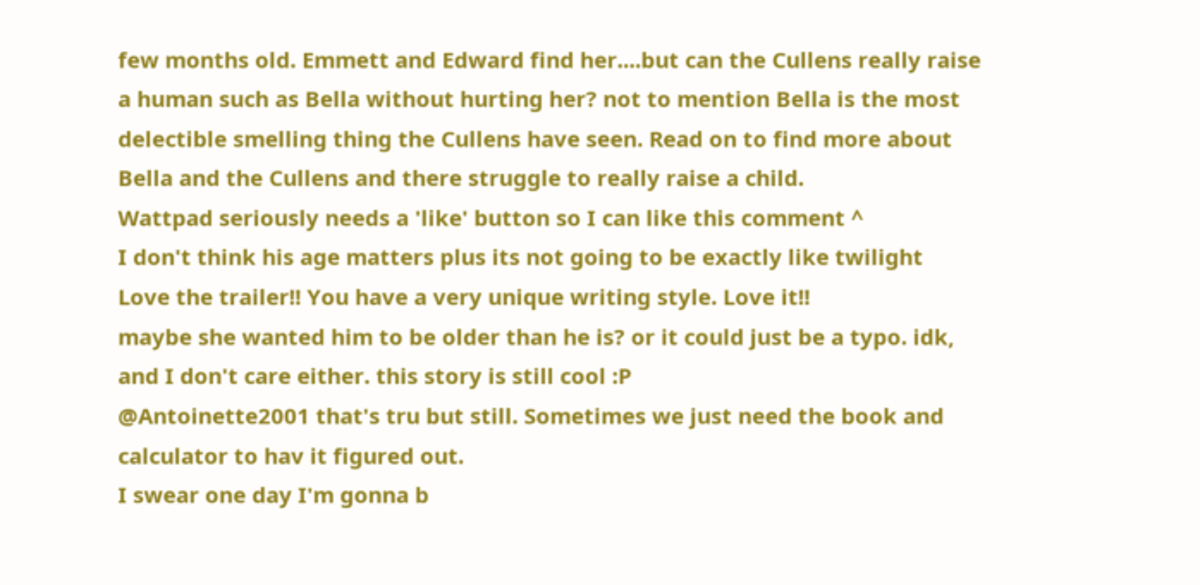few months old. Emmett and Edward find her....but can the Cullens really raise a human such as Bella without hurting her? not to mention Bella is the most delectible smelling thing the Cullens have seen. Read on to find more about Bella and the Cullens and there struggle to really raise a child.
Wattpad seriously needs a 'like' button so I can like this comment ^
I don't think his age matters plus its not going to be exactly like twilight
Love the trailer!! You have a very unique writing style. Love it!!
maybe she wanted him to be older than he is? or it could just be a typo. idk, and I don't care either. this story is still cool :P
@Antoinette2001 that's tru but still. Sometimes we just need the book and calculator to hav it figured out.
I swear one day I'm gonna b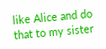like Alice and do that to my sister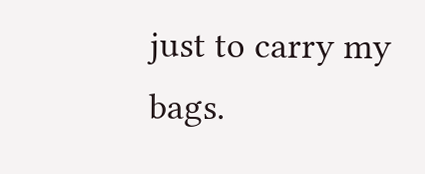just to carry my bags.